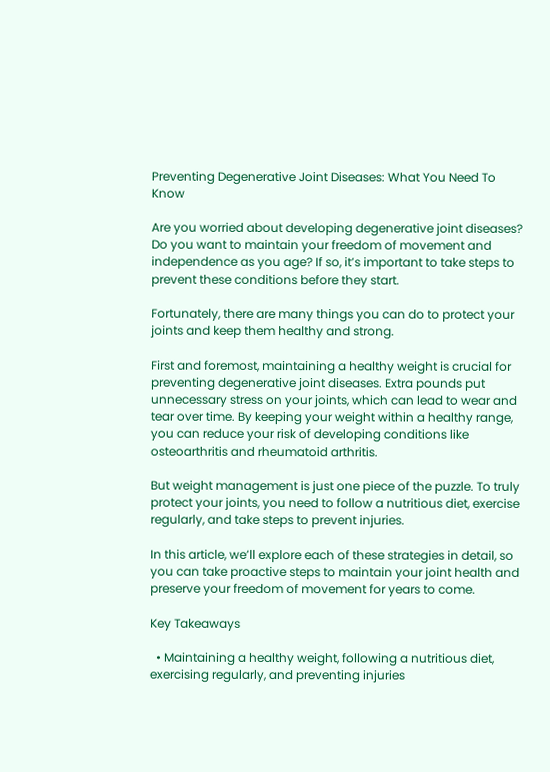Preventing Degenerative Joint Diseases: What You Need To Know

Are you worried about developing degenerative joint diseases? Do you want to maintain your freedom of movement and independence as you age? If so, it’s important to take steps to prevent these conditions before they start.

Fortunately, there are many things you can do to protect your joints and keep them healthy and strong.

First and foremost, maintaining a healthy weight is crucial for preventing degenerative joint diseases. Extra pounds put unnecessary stress on your joints, which can lead to wear and tear over time. By keeping your weight within a healthy range, you can reduce your risk of developing conditions like osteoarthritis and rheumatoid arthritis.

But weight management is just one piece of the puzzle. To truly protect your joints, you need to follow a nutritious diet, exercise regularly, and take steps to prevent injuries.

In this article, we’ll explore each of these strategies in detail, so you can take proactive steps to maintain your joint health and preserve your freedom of movement for years to come.

Key Takeaways

  • Maintaining a healthy weight, following a nutritious diet, exercising regularly, and preventing injuries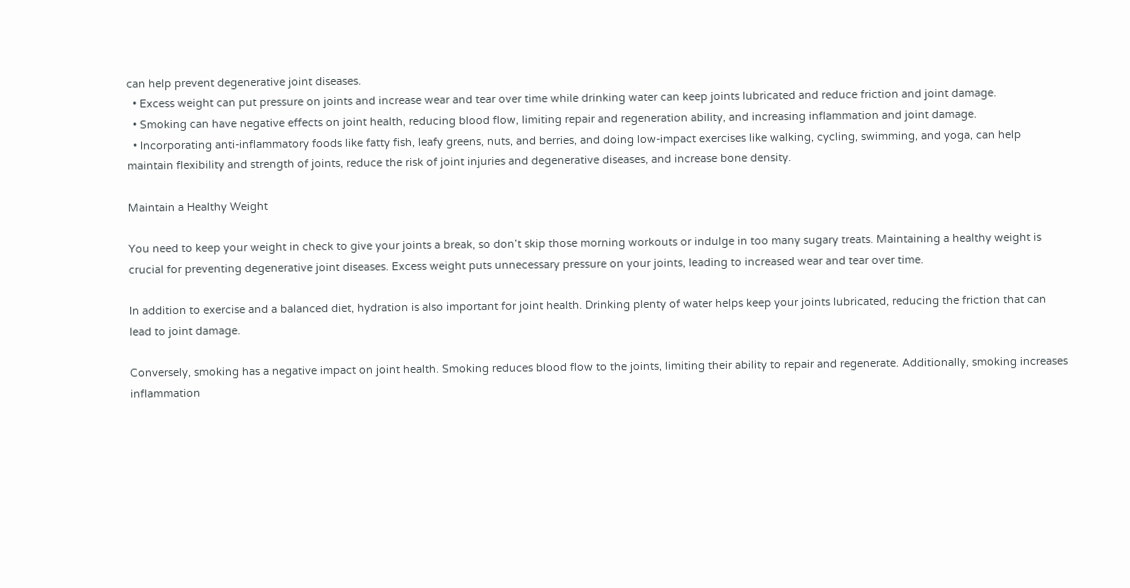can help prevent degenerative joint diseases.
  • Excess weight can put pressure on joints and increase wear and tear over time while drinking water can keep joints lubricated and reduce friction and joint damage.
  • Smoking can have negative effects on joint health, reducing blood flow, limiting repair and regeneration ability, and increasing inflammation and joint damage.
  • Incorporating anti-inflammatory foods like fatty fish, leafy greens, nuts, and berries, and doing low-impact exercises like walking, cycling, swimming, and yoga, can help maintain flexibility and strength of joints, reduce the risk of joint injuries and degenerative diseases, and increase bone density.

Maintain a Healthy Weight

You need to keep your weight in check to give your joints a break, so don’t skip those morning workouts or indulge in too many sugary treats. Maintaining a healthy weight is crucial for preventing degenerative joint diseases. Excess weight puts unnecessary pressure on your joints, leading to increased wear and tear over time.

In addition to exercise and a balanced diet, hydration is also important for joint health. Drinking plenty of water helps keep your joints lubricated, reducing the friction that can lead to joint damage.

Conversely, smoking has a negative impact on joint health. Smoking reduces blood flow to the joints, limiting their ability to repair and regenerate. Additionally, smoking increases inflammation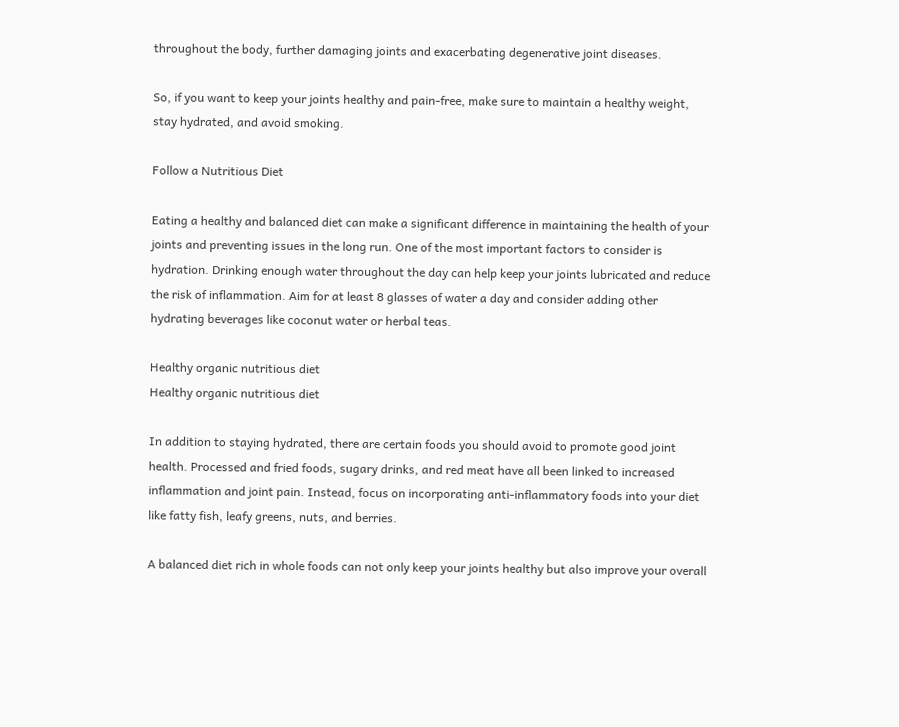throughout the body, further damaging joints and exacerbating degenerative joint diseases.

So, if you want to keep your joints healthy and pain-free, make sure to maintain a healthy weight, stay hydrated, and avoid smoking.

Follow a Nutritious Diet

Eating a healthy and balanced diet can make a significant difference in maintaining the health of your joints and preventing issues in the long run. One of the most important factors to consider is hydration. Drinking enough water throughout the day can help keep your joints lubricated and reduce the risk of inflammation. Aim for at least 8 glasses of water a day and consider adding other hydrating beverages like coconut water or herbal teas.

Healthy organic nutritious diet
Healthy organic nutritious diet

In addition to staying hydrated, there are certain foods you should avoid to promote good joint health. Processed and fried foods, sugary drinks, and red meat have all been linked to increased inflammation and joint pain. Instead, focus on incorporating anti-inflammatory foods into your diet like fatty fish, leafy greens, nuts, and berries.

A balanced diet rich in whole foods can not only keep your joints healthy but also improve your overall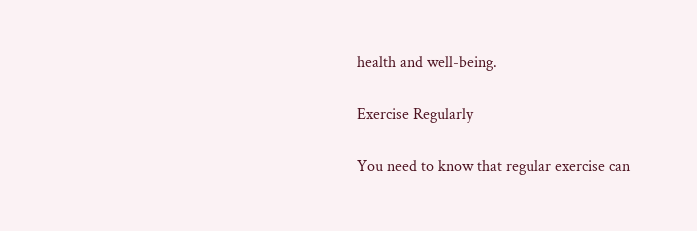health and well-being.

Exercise Regularly

You need to know that regular exercise can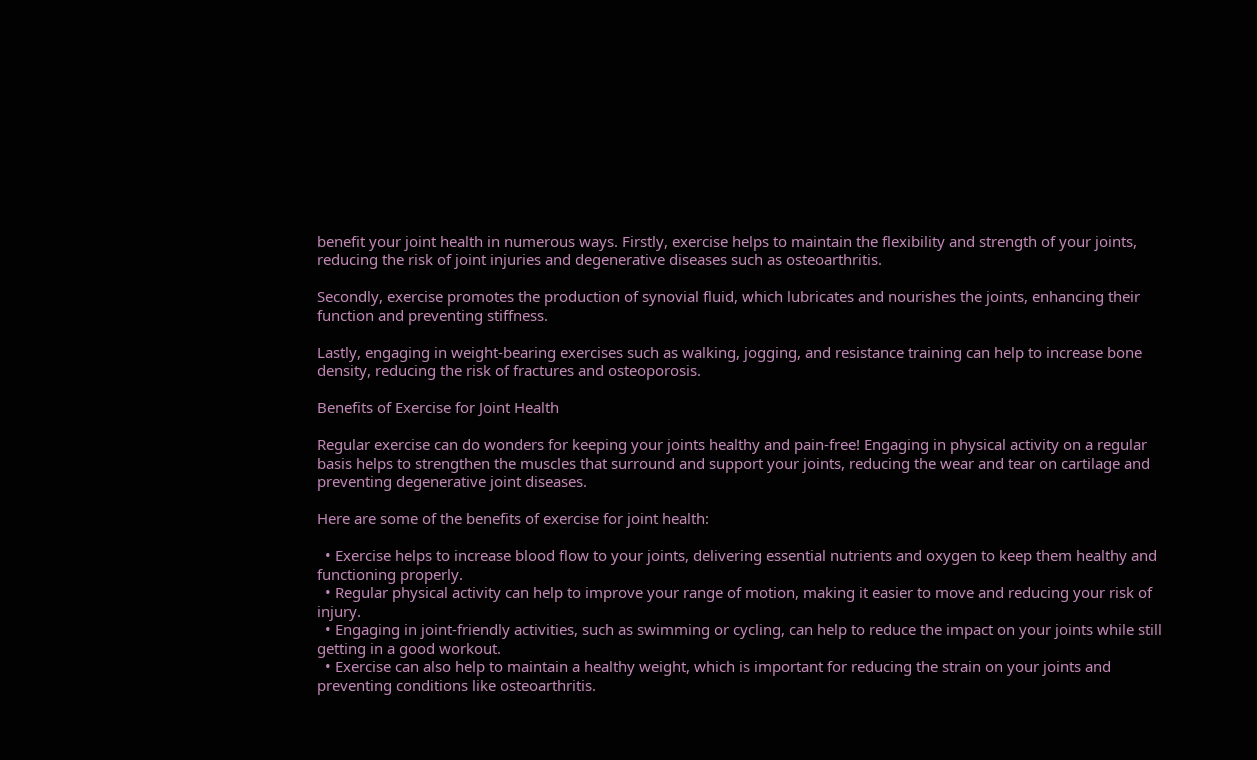benefit your joint health in numerous ways. Firstly, exercise helps to maintain the flexibility and strength of your joints, reducing the risk of joint injuries and degenerative diseases such as osteoarthritis.

Secondly, exercise promotes the production of synovial fluid, which lubricates and nourishes the joints, enhancing their function and preventing stiffness.

Lastly, engaging in weight-bearing exercises such as walking, jogging, and resistance training can help to increase bone density, reducing the risk of fractures and osteoporosis.

Benefits of Exercise for Joint Health

Regular exercise can do wonders for keeping your joints healthy and pain-free! Engaging in physical activity on a regular basis helps to strengthen the muscles that surround and support your joints, reducing the wear and tear on cartilage and preventing degenerative joint diseases.

Here are some of the benefits of exercise for joint health:

  • Exercise helps to increase blood flow to your joints, delivering essential nutrients and oxygen to keep them healthy and functioning properly.
  • Regular physical activity can help to improve your range of motion, making it easier to move and reducing your risk of injury.
  • Engaging in joint-friendly activities, such as swimming or cycling, can help to reduce the impact on your joints while still getting in a good workout.
  • Exercise can also help to maintain a healthy weight, which is important for reducing the strain on your joints and preventing conditions like osteoarthritis.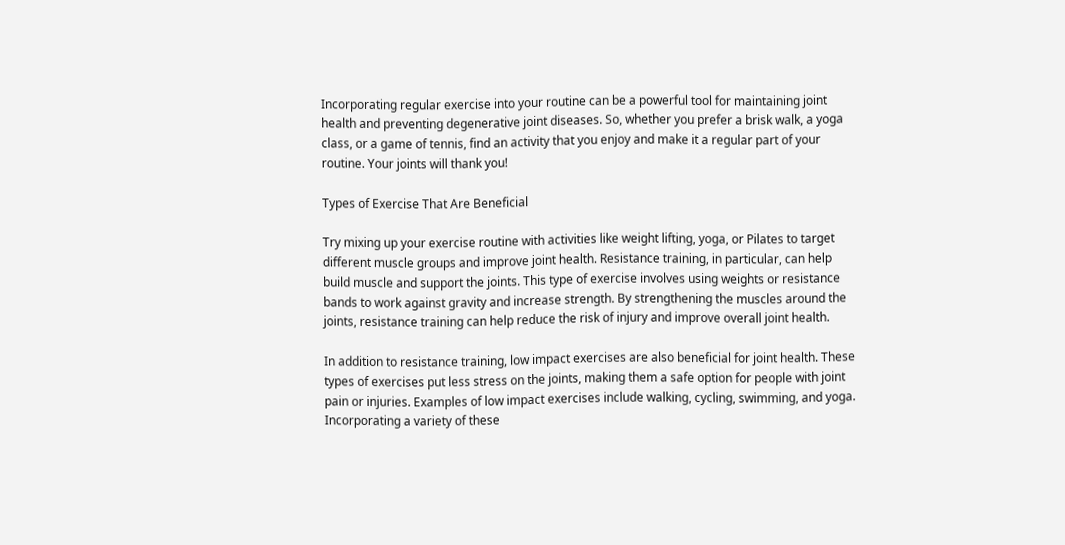Incorporating regular exercise into your routine can be a powerful tool for maintaining joint health and preventing degenerative joint diseases. So, whether you prefer a brisk walk, a yoga class, or a game of tennis, find an activity that you enjoy and make it a regular part of your routine. Your joints will thank you!

Types of Exercise That Are Beneficial

Try mixing up your exercise routine with activities like weight lifting, yoga, or Pilates to target different muscle groups and improve joint health. Resistance training, in particular, can help build muscle and support the joints. This type of exercise involves using weights or resistance bands to work against gravity and increase strength. By strengthening the muscles around the joints, resistance training can help reduce the risk of injury and improve overall joint health.

In addition to resistance training, low impact exercises are also beneficial for joint health. These types of exercises put less stress on the joints, making them a safe option for people with joint pain or injuries. Examples of low impact exercises include walking, cycling, swimming, and yoga. Incorporating a variety of these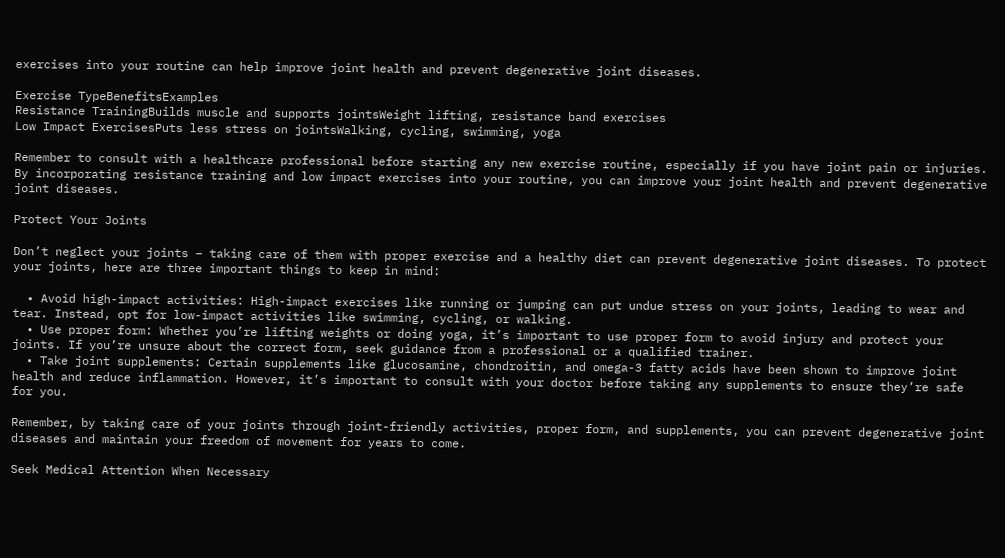exercises into your routine can help improve joint health and prevent degenerative joint diseases.

Exercise TypeBenefitsExamples
Resistance TrainingBuilds muscle and supports jointsWeight lifting, resistance band exercises
Low Impact ExercisesPuts less stress on jointsWalking, cycling, swimming, yoga

Remember to consult with a healthcare professional before starting any new exercise routine, especially if you have joint pain or injuries. By incorporating resistance training and low impact exercises into your routine, you can improve your joint health and prevent degenerative joint diseases.

Protect Your Joints

Don’t neglect your joints – taking care of them with proper exercise and a healthy diet can prevent degenerative joint diseases. To protect your joints, here are three important things to keep in mind:

  • Avoid high-impact activities: High-impact exercises like running or jumping can put undue stress on your joints, leading to wear and tear. Instead, opt for low-impact activities like swimming, cycling, or walking.
  • Use proper form: Whether you’re lifting weights or doing yoga, it’s important to use proper form to avoid injury and protect your joints. If you’re unsure about the correct form, seek guidance from a professional or a qualified trainer.
  • Take joint supplements: Certain supplements like glucosamine, chondroitin, and omega-3 fatty acids have been shown to improve joint health and reduce inflammation. However, it’s important to consult with your doctor before taking any supplements to ensure they’re safe for you.

Remember, by taking care of your joints through joint-friendly activities, proper form, and supplements, you can prevent degenerative joint diseases and maintain your freedom of movement for years to come.

Seek Medical Attention When Necessary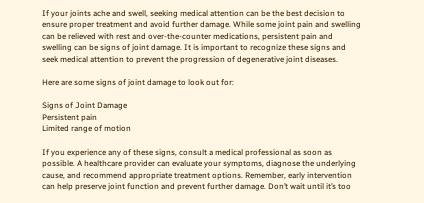If your joints ache and swell, seeking medical attention can be the best decision to ensure proper treatment and avoid further damage. While some joint pain and swelling can be relieved with rest and over-the-counter medications, persistent pain and swelling can be signs of joint damage. It is important to recognize these signs and seek medical attention to prevent the progression of degenerative joint diseases.

Here are some signs of joint damage to look out for:

Signs of Joint Damage
Persistent pain
Limited range of motion

If you experience any of these signs, consult a medical professional as soon as possible. A healthcare provider can evaluate your symptoms, diagnose the underlying cause, and recommend appropriate treatment options. Remember, early intervention can help preserve joint function and prevent further damage. Don’t wait until it’s too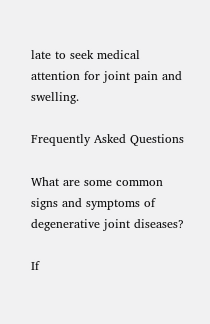late to seek medical attention for joint pain and swelling.

Frequently Asked Questions

What are some common signs and symptoms of degenerative joint diseases?

If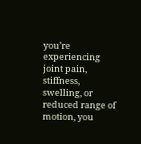you’re experiencing joint pain, stiffness, swelling, or reduced range of motion, you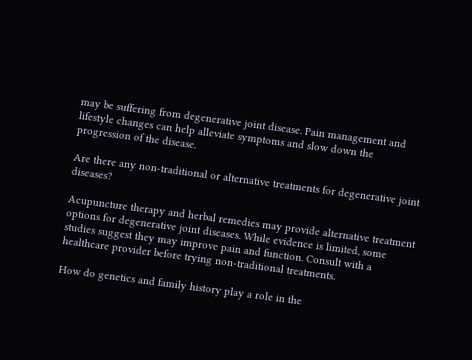may be suffering from degenerative joint disease. Pain management and lifestyle changes can help alleviate symptoms and slow down the progression of the disease.

Are there any non-traditional or alternative treatments for degenerative joint diseases?

Acupuncture therapy and herbal remedies may provide alternative treatment options for degenerative joint diseases. While evidence is limited, some studies suggest they may improve pain and function. Consult with a healthcare provider before trying non-traditional treatments.

How do genetics and family history play a role in the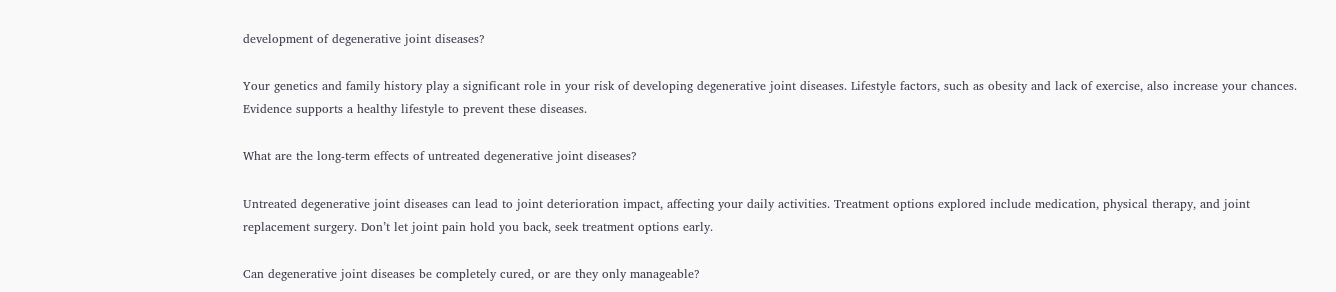development of degenerative joint diseases?

Your genetics and family history play a significant role in your risk of developing degenerative joint diseases. Lifestyle factors, such as obesity and lack of exercise, also increase your chances. Evidence supports a healthy lifestyle to prevent these diseases.

What are the long-term effects of untreated degenerative joint diseases?

Untreated degenerative joint diseases can lead to joint deterioration impact, affecting your daily activities. Treatment options explored include medication, physical therapy, and joint replacement surgery. Don’t let joint pain hold you back, seek treatment options early.

Can degenerative joint diseases be completely cured, or are they only manageable?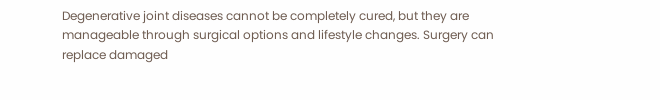Degenerative joint diseases cannot be completely cured, but they are manageable through surgical options and lifestyle changes. Surgery can replace damaged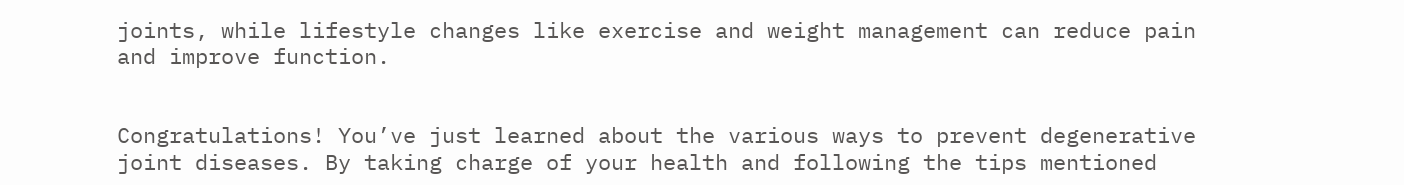joints, while lifestyle changes like exercise and weight management can reduce pain and improve function.


Congratulations! You’ve just learned about the various ways to prevent degenerative joint diseases. By taking charge of your health and following the tips mentioned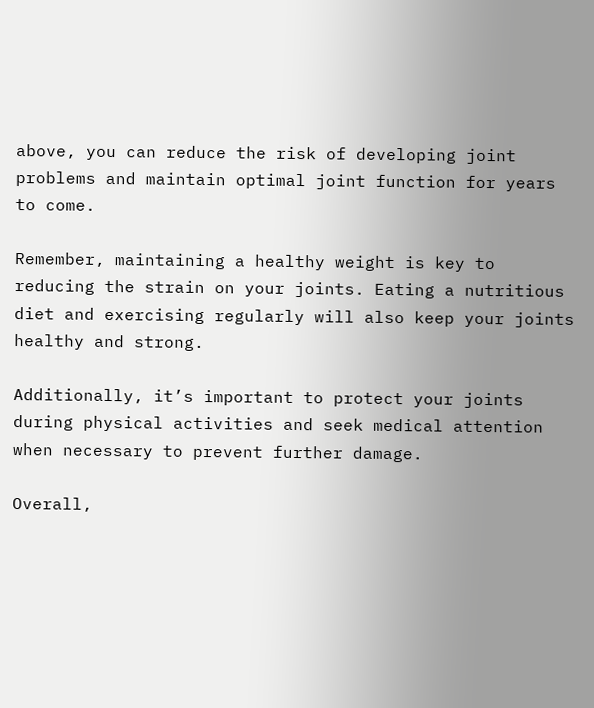above, you can reduce the risk of developing joint problems and maintain optimal joint function for years to come.

Remember, maintaining a healthy weight is key to reducing the strain on your joints. Eating a nutritious diet and exercising regularly will also keep your joints healthy and strong.

Additionally, it’s important to protect your joints during physical activities and seek medical attention when necessary to prevent further damage.

Overall,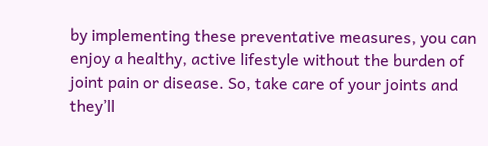by implementing these preventative measures, you can enjoy a healthy, active lifestyle without the burden of joint pain or disease. So, take care of your joints and they’ll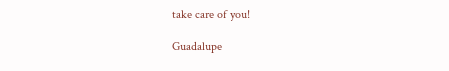take care of you!

Guadalupe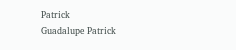Patrick
Guadalupe Patrick